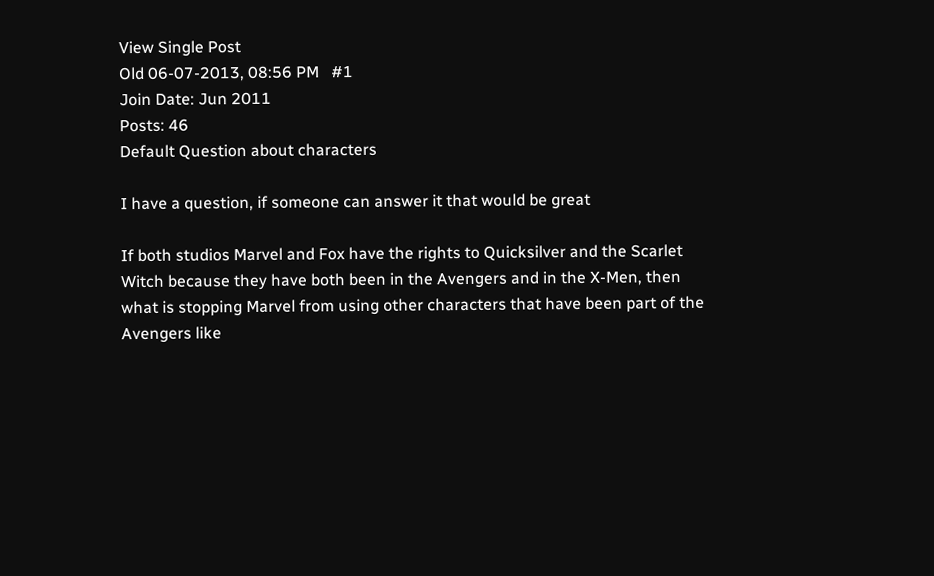View Single Post
Old 06-07-2013, 08:56 PM   #1
Join Date: Jun 2011
Posts: 46
Default Question about characters

I have a question, if someone can answer it that would be great

If both studios Marvel and Fox have the rights to Quicksilver and the Scarlet Witch because they have both been in the Avengers and in the X-Men, then what is stopping Marvel from using other characters that have been part of the Avengers like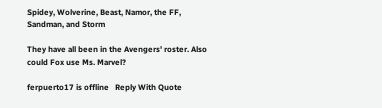Spidey, Wolverine, Beast, Namor, the FF, Sandman, and Storm

They have all been in the Avengers' roster. Also could Fox use Ms. Marvel?

ferpuerto17 is offline   Reply With Quote